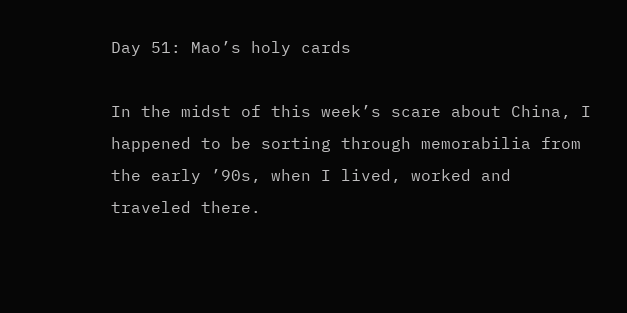Day 51: Mao’s holy cards

In the midst of this week’s scare about China, I happened to be sorting through memorabilia from the early ’90s, when I lived, worked and traveled there.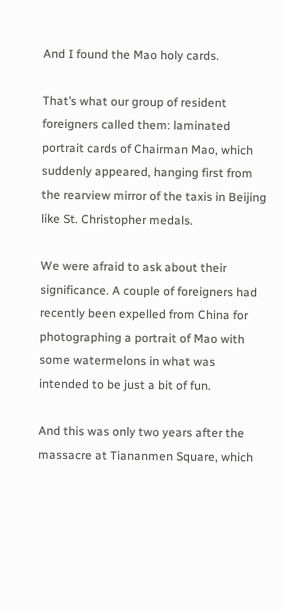And I found the Mao holy cards.

That’s what our group of resident foreigners called them: laminated portrait cards of Chairman Mao, which suddenly appeared, hanging first from the rearview mirror of the taxis in Beijing like St. Christopher medals.

We were afraid to ask about their significance. A couple of foreigners had recently been expelled from China for photographing a portrait of Mao with some watermelons in what was intended to be just a bit of fun.

And this was only two years after the massacre at Tiananmen Square, which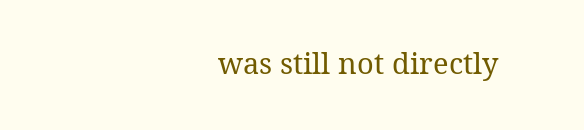was still not directly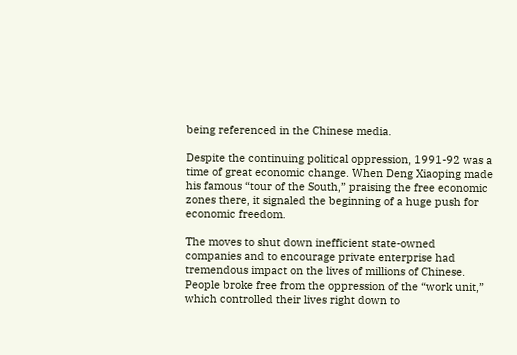being referenced in the Chinese media.

Despite the continuing political oppression, 1991-92 was a time of great economic change. When Deng Xiaoping made his famous “tour of the South,” praising the free economic zones there, it signaled the beginning of a huge push for economic freedom.

The moves to shut down inefficient state-owned companies and to encourage private enterprise had tremendous impact on the lives of millions of Chinese. People broke free from the oppression of the “work unit,” which controlled their lives right down to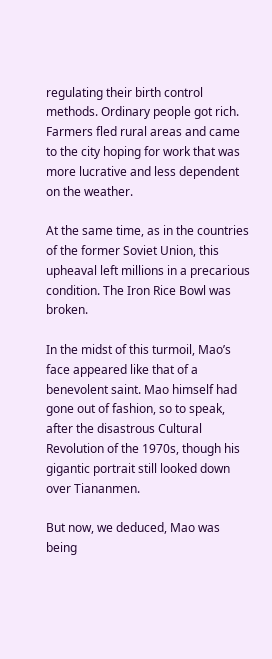regulating their birth control methods. Ordinary people got rich. Farmers fled rural areas and came to the city hoping for work that was more lucrative and less dependent on the weather.

At the same time, as in the countries of the former Soviet Union, this upheaval left millions in a precarious condition. The Iron Rice Bowl was broken.

In the midst of this turmoil, Mao’s face appeared like that of a benevolent saint. Mao himself had gone out of fashion, so to speak, after the disastrous Cultural Revolution of the 1970s, though his gigantic portrait still looked down over Tiananmen.

But now, we deduced, Mao was being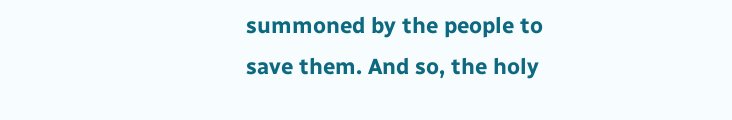summoned by the people to save them. And so, the holy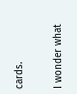cards.

I wonder what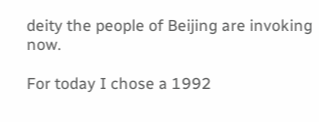deity the people of Beijing are invoking now.

For today I chose a 1992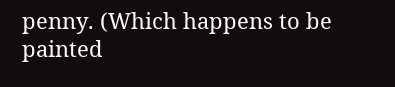penny. (Which happens to be painted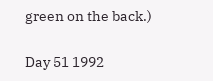green on the back.)

Day 51 1992